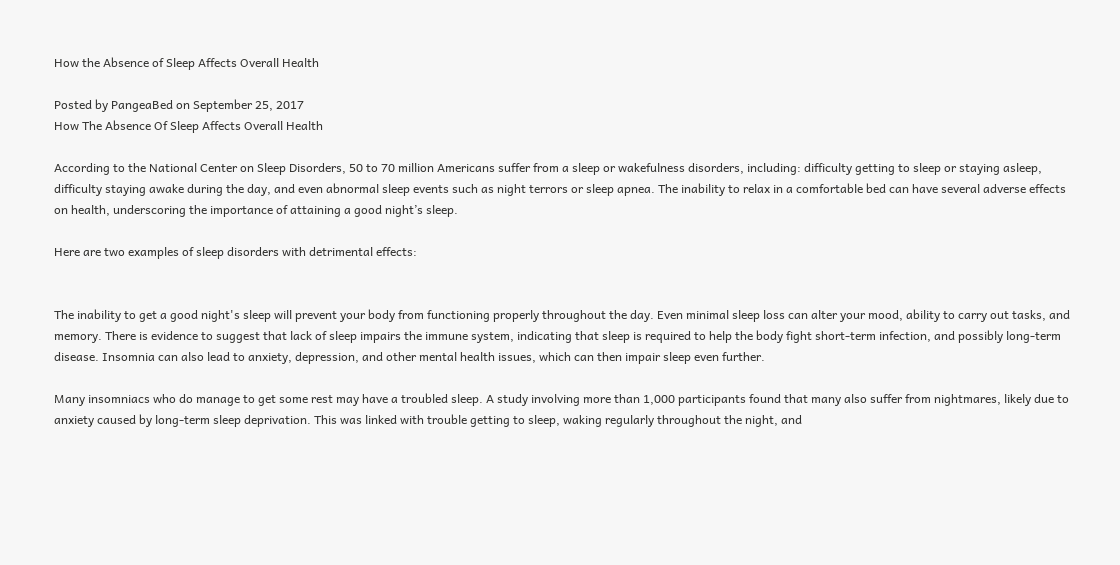How the Absence of Sleep Affects Overall Health

Posted by PangeaBed on September 25, 2017
How The Absence Of Sleep Affects Overall Health

According to the National Center on Sleep Disorders, 50 to 70 million Americans suffer from a sleep or wakefulness disorders, including: difficulty getting to sleep or staying asleep, difficulty staying awake during the day, and even abnormal sleep events such as night terrors or sleep apnea. The inability to relax in a comfortable bed can have several adverse effects on health, underscoring the importance of attaining a good night’s sleep.

Here are two examples of sleep disorders with detrimental effects:


The inability to get a good night's sleep will prevent your body from functioning properly throughout the day. Even minimal sleep loss can alter your mood, ability to carry out tasks, and memory. There is evidence to suggest that lack of sleep impairs the immune system, indicating that sleep is required to help the body fight short-term infection, and possibly long-term disease. Insomnia can also lead to anxiety, depression, and other mental health issues, which can then impair sleep even further.

Many insomniacs who do manage to get some rest may have a troubled sleep. A study involving more than 1,000 participants found that many also suffer from nightmares, likely due to anxiety caused by long-term sleep deprivation. This was linked with trouble getting to sleep, waking regularly throughout the night, and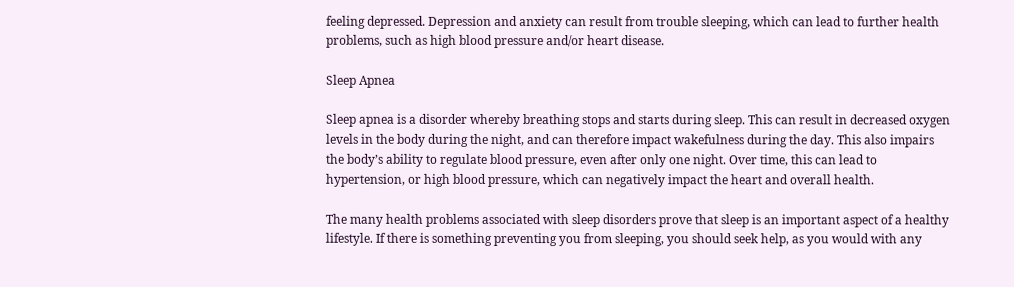feeling depressed. Depression and anxiety can result from trouble sleeping, which can lead to further health problems, such as high blood pressure and/or heart disease.

Sleep Apnea

Sleep apnea is a disorder whereby breathing stops and starts during sleep. This can result in decreased oxygen levels in the body during the night, and can therefore impact wakefulness during the day. This also impairs the body’s ability to regulate blood pressure, even after only one night. Over time, this can lead to hypertension, or high blood pressure, which can negatively impact the heart and overall health.

The many health problems associated with sleep disorders prove that sleep is an important aspect of a healthy lifestyle. If there is something preventing you from sleeping, you should seek help, as you would with any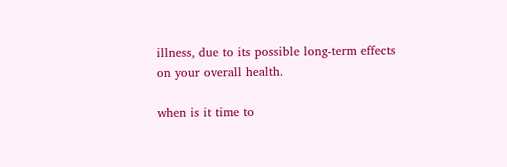illness, due to its possible long-term effects on your overall health.

when is it time to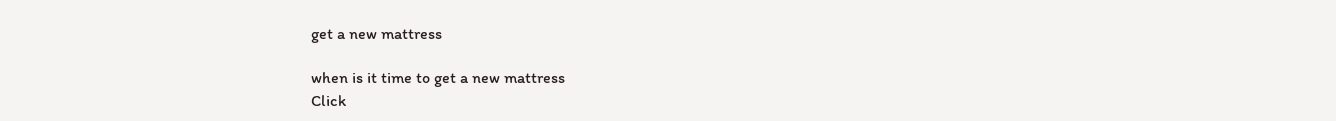get a new mattress

when is it time to get a new mattress
Click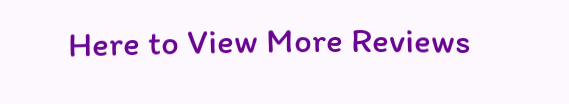Here to View More Reviews